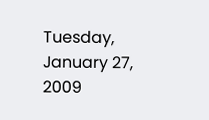Tuesday, January 27, 2009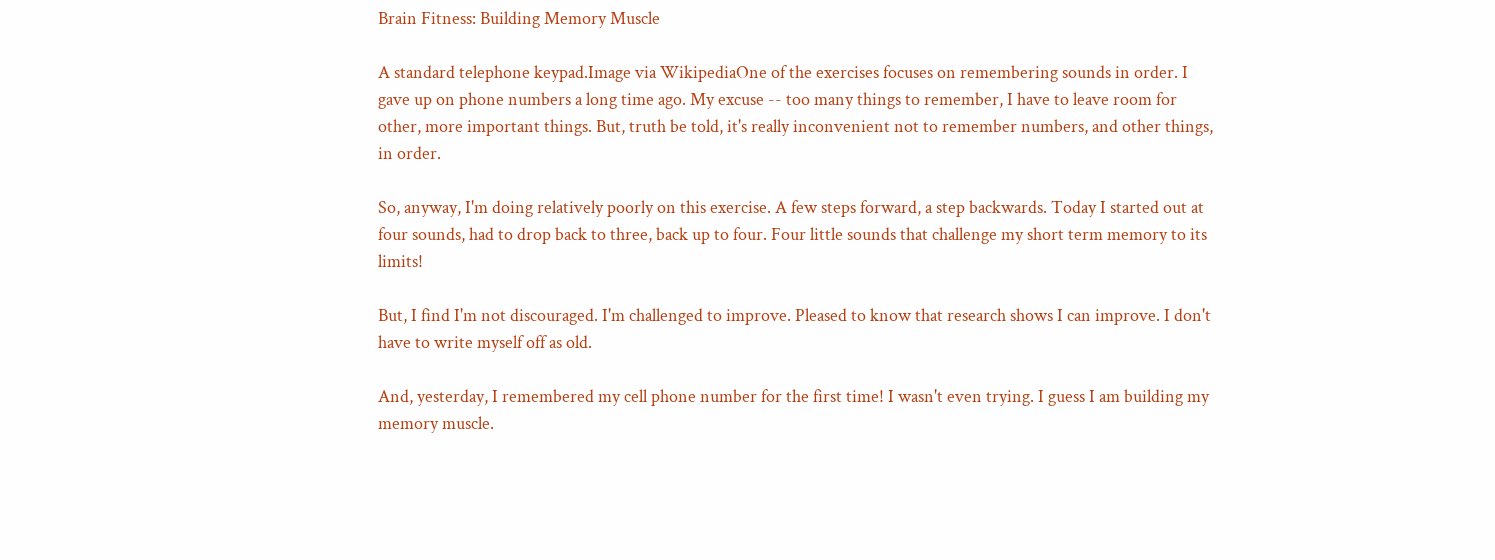Brain Fitness: Building Memory Muscle

A standard telephone keypad.Image via WikipediaOne of the exercises focuses on remembering sounds in order. I gave up on phone numbers a long time ago. My excuse -- too many things to remember, I have to leave room for other, more important things. But, truth be told, it's really inconvenient not to remember numbers, and other things, in order.

So, anyway, I'm doing relatively poorly on this exercise. A few steps forward, a step backwards. Today I started out at four sounds, had to drop back to three, back up to four. Four little sounds that challenge my short term memory to its limits!

But, I find I'm not discouraged. I'm challenged to improve. Pleased to know that research shows I can improve. I don't have to write myself off as old.

And, yesterday, I remembered my cell phone number for the first time! I wasn't even trying. I guess I am building my memory muscle.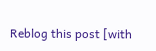Reblog this post [with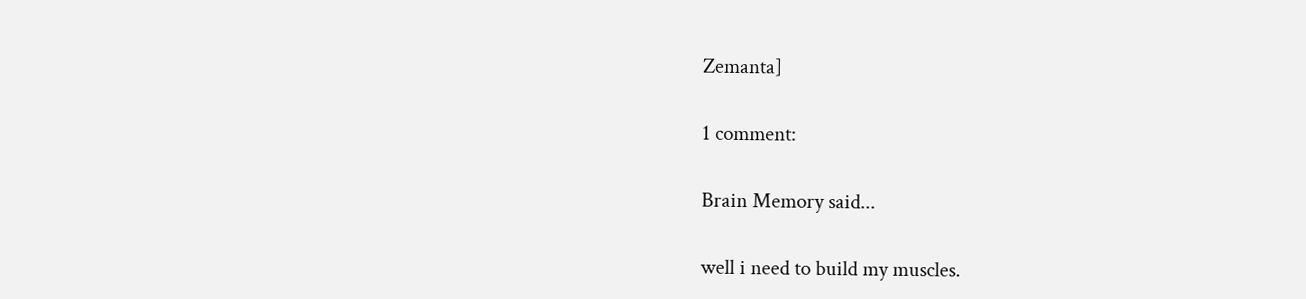Zemanta]

1 comment:

Brain Memory said...

well i need to build my muscles.